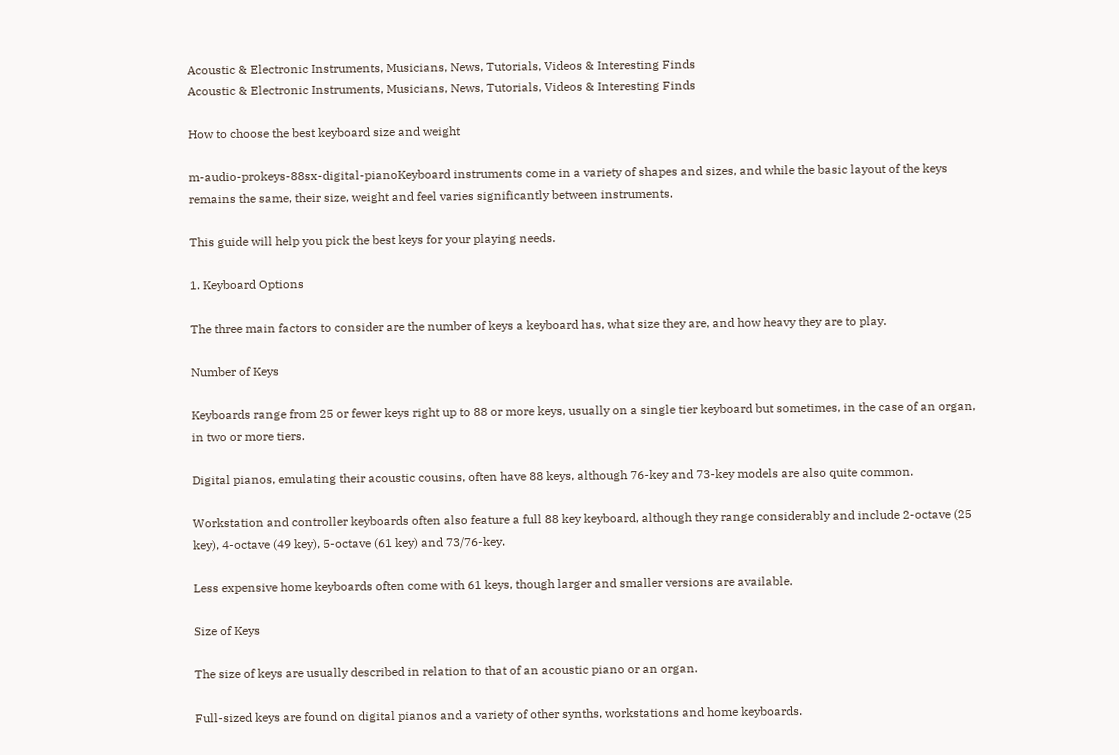Acoustic & Electronic Instruments, Musicians, News, Tutorials, Videos & Interesting Finds
Acoustic & Electronic Instruments, Musicians, News, Tutorials, Videos & Interesting Finds

How to choose the best keyboard size and weight

m-audio-prokeys-88sx-digital-pianoKeyboard instruments come in a variety of shapes and sizes, and while the basic layout of the keys remains the same, their size, weight and feel varies significantly between instruments.

This guide will help you pick the best keys for your playing needs.

1. Keyboard Options

The three main factors to consider are the number of keys a keyboard has, what size they are, and how heavy they are to play.

Number of Keys

Keyboards range from 25 or fewer keys right up to 88 or more keys, usually on a single tier keyboard but sometimes, in the case of an organ, in two or more tiers.

Digital pianos, emulating their acoustic cousins, often have 88 keys, although 76-key and 73-key models are also quite common.

Workstation and controller keyboards often also feature a full 88 key keyboard, although they range considerably and include 2-octave (25 key), 4-octave (49 key), 5-octave (61 key) and 73/76-key.

Less expensive home keyboards often come with 61 keys, though larger and smaller versions are available.

Size of Keys

The size of keys are usually described in relation to that of an acoustic piano or an organ.

Full-sized keys are found on digital pianos and a variety of other synths, workstations and home keyboards.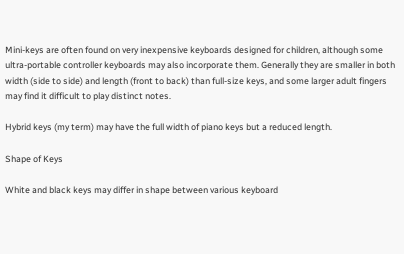Mini-keys are often found on very inexpensive keyboards designed for children, although some ultra-portable controller keyboards may also incorporate them. Generally they are smaller in both width (side to side) and length (front to back) than full-size keys, and some larger adult fingers may find it difficult to play distinct notes.

Hybrid keys (my term) may have the full width of piano keys but a reduced length.

Shape of Keys

White and black keys may differ in shape between various keyboard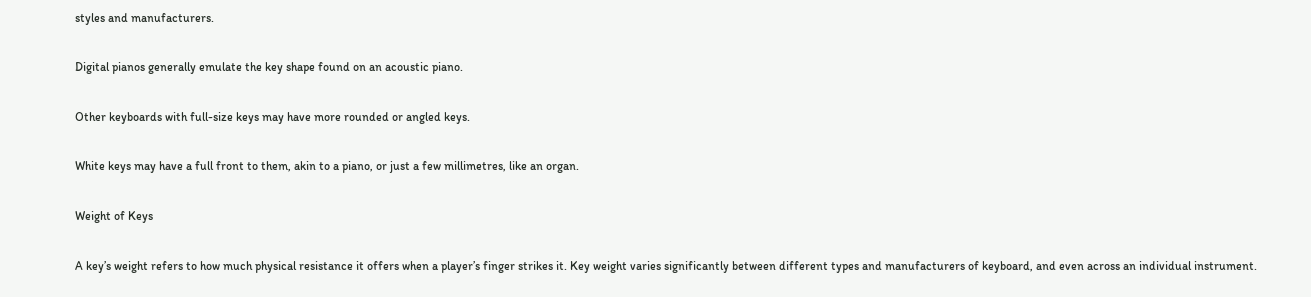styles and manufacturers.

Digital pianos generally emulate the key shape found on an acoustic piano.

Other keyboards with full-size keys may have more rounded or angled keys.

White keys may have a full front to them, akin to a piano, or just a few millimetres, like an organ.

Weight of Keys

A key’s weight refers to how much physical resistance it offers when a player’s finger strikes it. Key weight varies significantly between different types and manufacturers of keyboard, and even across an individual instrument.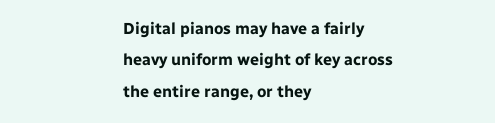Digital pianos may have a fairly heavy uniform weight of key across the entire range, or they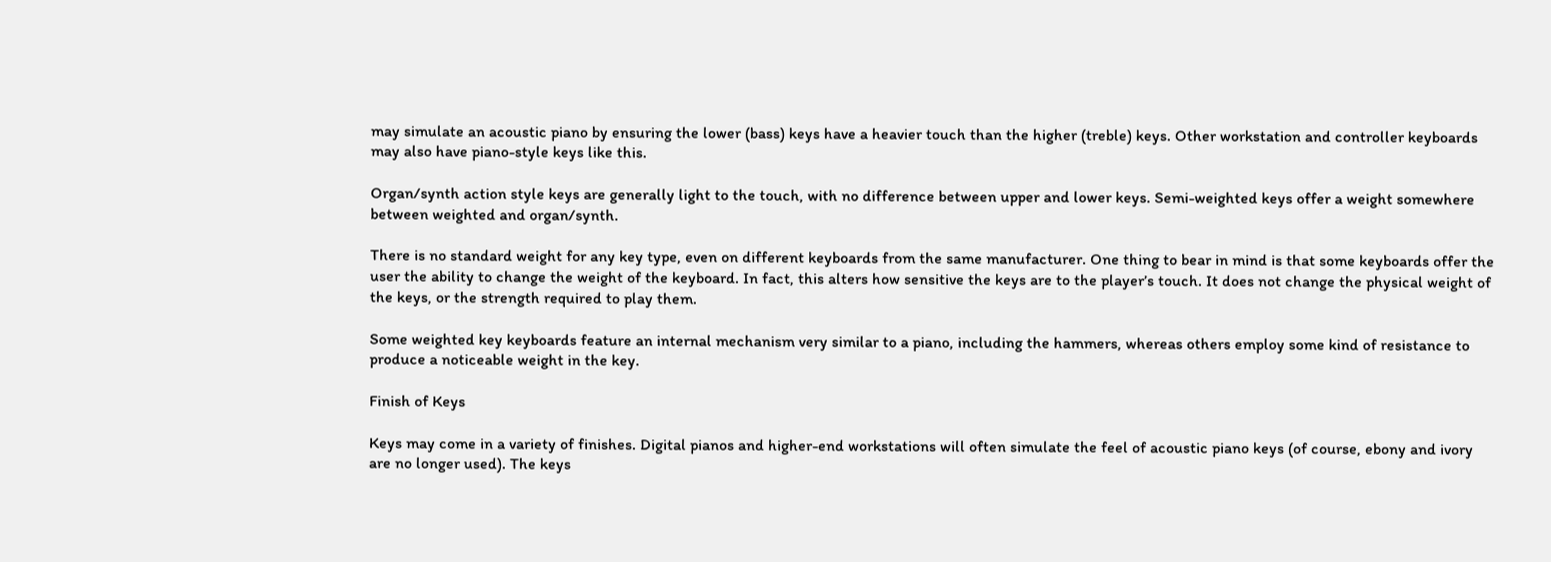may simulate an acoustic piano by ensuring the lower (bass) keys have a heavier touch than the higher (treble) keys. Other workstation and controller keyboards may also have piano-style keys like this.

Organ/synth action style keys are generally light to the touch, with no difference between upper and lower keys. Semi-weighted keys offer a weight somewhere between weighted and organ/synth.

There is no standard weight for any key type, even on different keyboards from the same manufacturer. One thing to bear in mind is that some keyboards offer the user the ability to change the weight of the keyboard. In fact, this alters how sensitive the keys are to the player’s touch. It does not change the physical weight of the keys, or the strength required to play them.

Some weighted key keyboards feature an internal mechanism very similar to a piano, including the hammers, whereas others employ some kind of resistance to produce a noticeable weight in the key.

Finish of Keys

Keys may come in a variety of finishes. Digital pianos and higher-end workstations will often simulate the feel of acoustic piano keys (of course, ebony and ivory are no longer used). The keys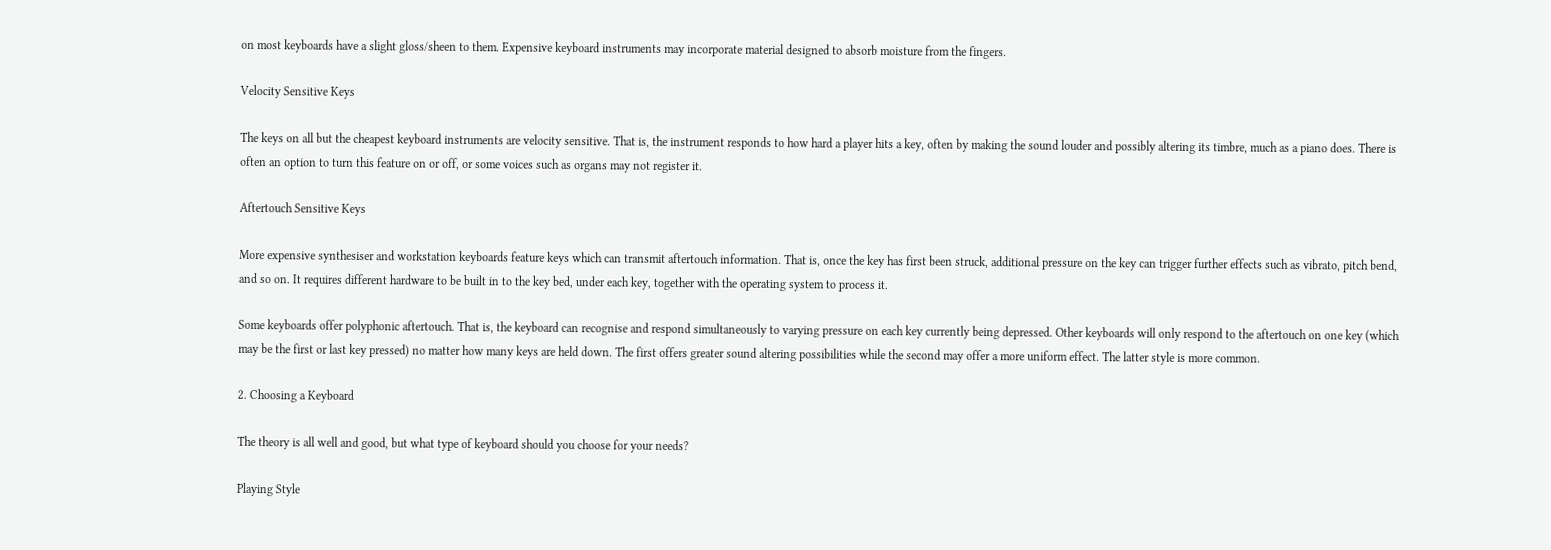on most keyboards have a slight gloss/sheen to them. Expensive keyboard instruments may incorporate material designed to absorb moisture from the fingers.

Velocity Sensitive Keys

The keys on all but the cheapest keyboard instruments are velocity sensitive. That is, the instrument responds to how hard a player hits a key, often by making the sound louder and possibly altering its timbre, much as a piano does. There is often an option to turn this feature on or off, or some voices such as organs may not register it.

Aftertouch Sensitive Keys

More expensive synthesiser and workstation keyboards feature keys which can transmit aftertouch information. That is, once the key has first been struck, additional pressure on the key can trigger further effects such as vibrato, pitch bend, and so on. It requires different hardware to be built in to the key bed, under each key, together with the operating system to process it.

Some keyboards offer polyphonic aftertouch. That is, the keyboard can recognise and respond simultaneously to varying pressure on each key currently being depressed. Other keyboards will only respond to the aftertouch on one key (which may be the first or last key pressed) no matter how many keys are held down. The first offers greater sound altering possibilities while the second may offer a more uniform effect. The latter style is more common.

2. Choosing a Keyboard

The theory is all well and good, but what type of keyboard should you choose for your needs?

Playing Style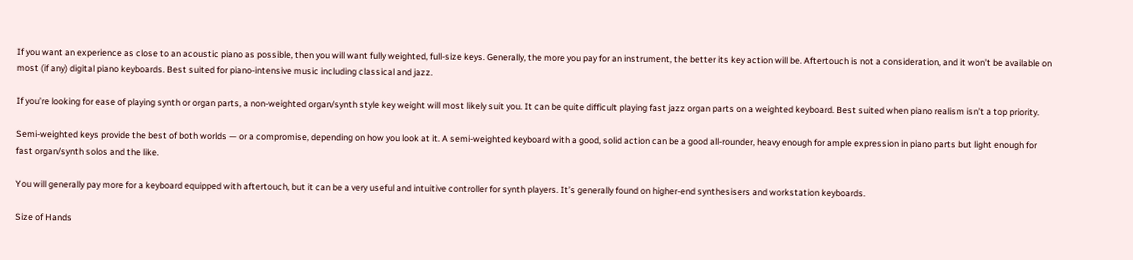If you want an experience as close to an acoustic piano as possible, then you will want fully weighted, full-size keys. Generally, the more you pay for an instrument, the better its key action will be. Aftertouch is not a consideration, and it won’t be available on most (if any) digital piano keyboards. Best suited for piano-intensive music including classical and jazz.

If you’re looking for ease of playing synth or organ parts, a non-weighted organ/synth style key weight will most likely suit you. It can be quite difficult playing fast jazz organ parts on a weighted keyboard. Best suited when piano realism isn’t a top priority.

Semi-weighted keys provide the best of both worlds — or a compromise, depending on how you look at it. A semi-weighted keyboard with a good, solid action can be a good all-rounder, heavy enough for ample expression in piano parts but light enough for fast organ/synth solos and the like.

You will generally pay more for a keyboard equipped with aftertouch, but it can be a very useful and intuitive controller for synth players. It’s generally found on higher-end synthesisers and workstation keyboards.

Size of Hands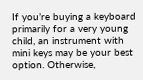If you’re buying a keyboard primarily for a very young child, an instrument with mini keys may be your best option. Otherwise,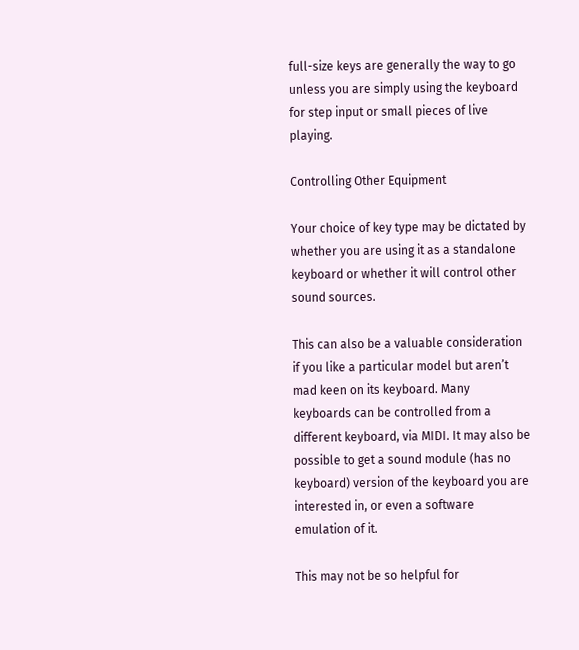full-size keys are generally the way to go unless you are simply using the keyboard for step input or small pieces of live playing.

Controlling Other Equipment

Your choice of key type may be dictated by whether you are using it as a standalone keyboard or whether it will control other sound sources.

This can also be a valuable consideration if you like a particular model but aren’t mad keen on its keyboard. Many keyboards can be controlled from a different keyboard, via MIDI. It may also be possible to get a sound module (has no keyboard) version of the keyboard you are interested in, or even a software emulation of it.

This may not be so helpful for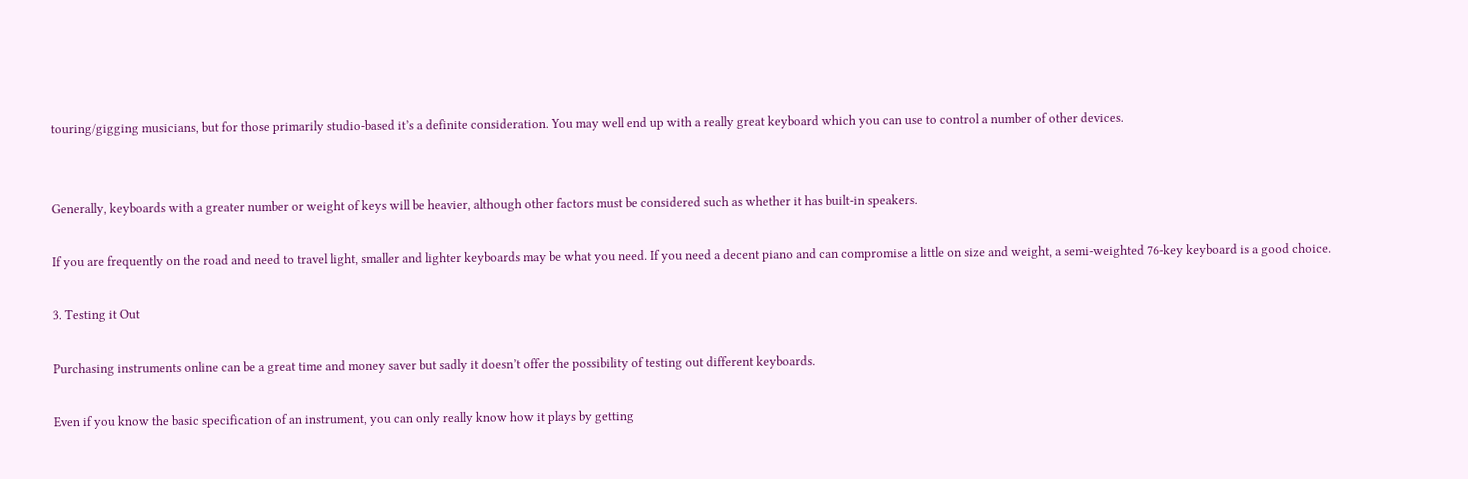touring/gigging musicians, but for those primarily studio-based it’s a definite consideration. You may well end up with a really great keyboard which you can use to control a number of other devices.


Generally, keyboards with a greater number or weight of keys will be heavier, although other factors must be considered such as whether it has built-in speakers.

If you are frequently on the road and need to travel light, smaller and lighter keyboards may be what you need. If you need a decent piano and can compromise a little on size and weight, a semi-weighted 76-key keyboard is a good choice.

3. Testing it Out

Purchasing instruments online can be a great time and money saver but sadly it doesn’t offer the possibility of testing out different keyboards.

Even if you know the basic specification of an instrument, you can only really know how it plays by getting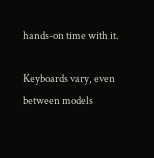hands-on time with it.

Keyboards vary, even between models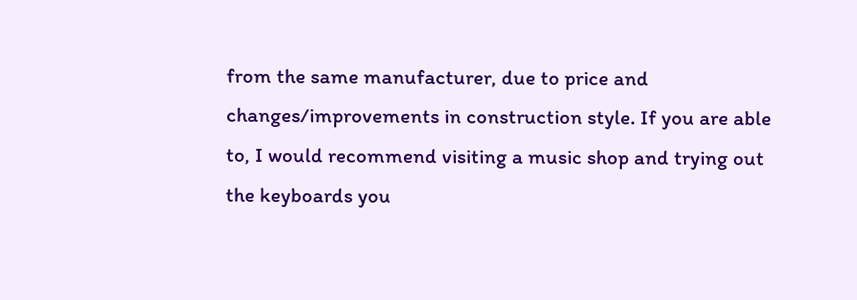from the same manufacturer, due to price and changes/improvements in construction style. If you are able to, I would recommend visiting a music shop and trying out the keyboards you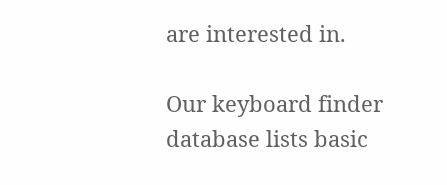are interested in.

Our keyboard finder database lists basic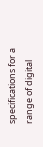specifications for a range of digital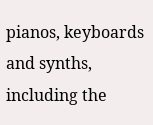pianos, keyboards and synths, including the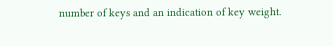number of keys and an indication of key weight.